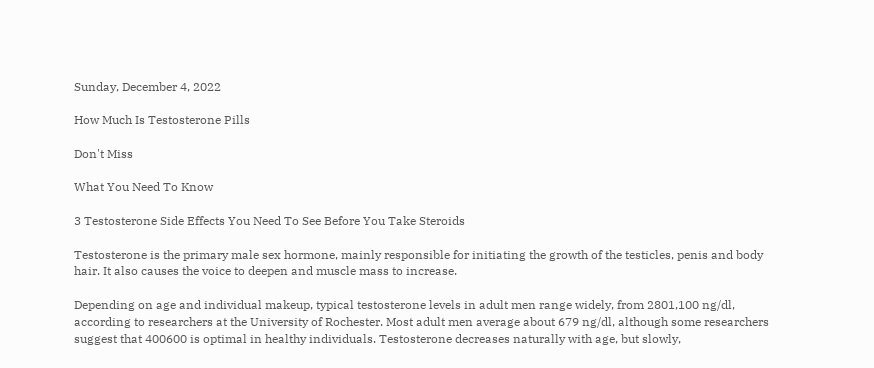Sunday, December 4, 2022

How Much Is Testosterone Pills

Don't Miss

What You Need To Know

3 Testosterone Side Effects You Need To See Before You Take Steroids

Testosterone is the primary male sex hormone, mainly responsible for initiating the growth of the testicles, penis and body hair. It also causes the voice to deepen and muscle mass to increase.

Depending on age and individual makeup, typical testosterone levels in adult men range widely, from 2801,100 ng/dl, according to researchers at the University of Rochester. Most adult men average about 679 ng/dl, although some researchers suggest that 400600 is optimal in healthy individuals. Testosterone decreases naturally with age, but slowly,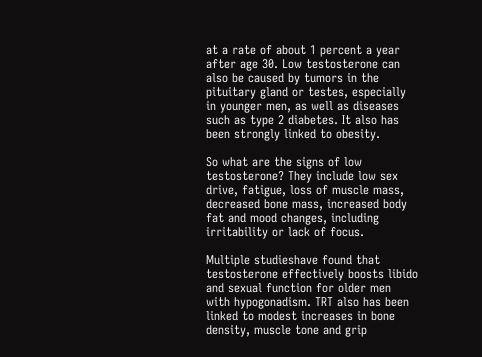at a rate of about 1 percent a year after age 30. Low testosterone can also be caused by tumors in the pituitary gland or testes, especially in younger men, as well as diseases such as type 2 diabetes. It also has been strongly linked to obesity.

So what are the signs of low testosterone? They include low sex drive, fatigue, loss of muscle mass, decreased bone mass, increased body fat and mood changes, including irritability or lack of focus.

Multiple studieshave found that testosterone effectively boosts libido and sexual function for older men with hypogonadism. TRT also has been linked to modest increases in bone density, muscle tone and grip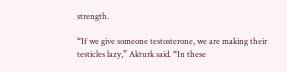strength.

“If we give someone testosterone, we are making their testicles lazy,” Akturk said. “In these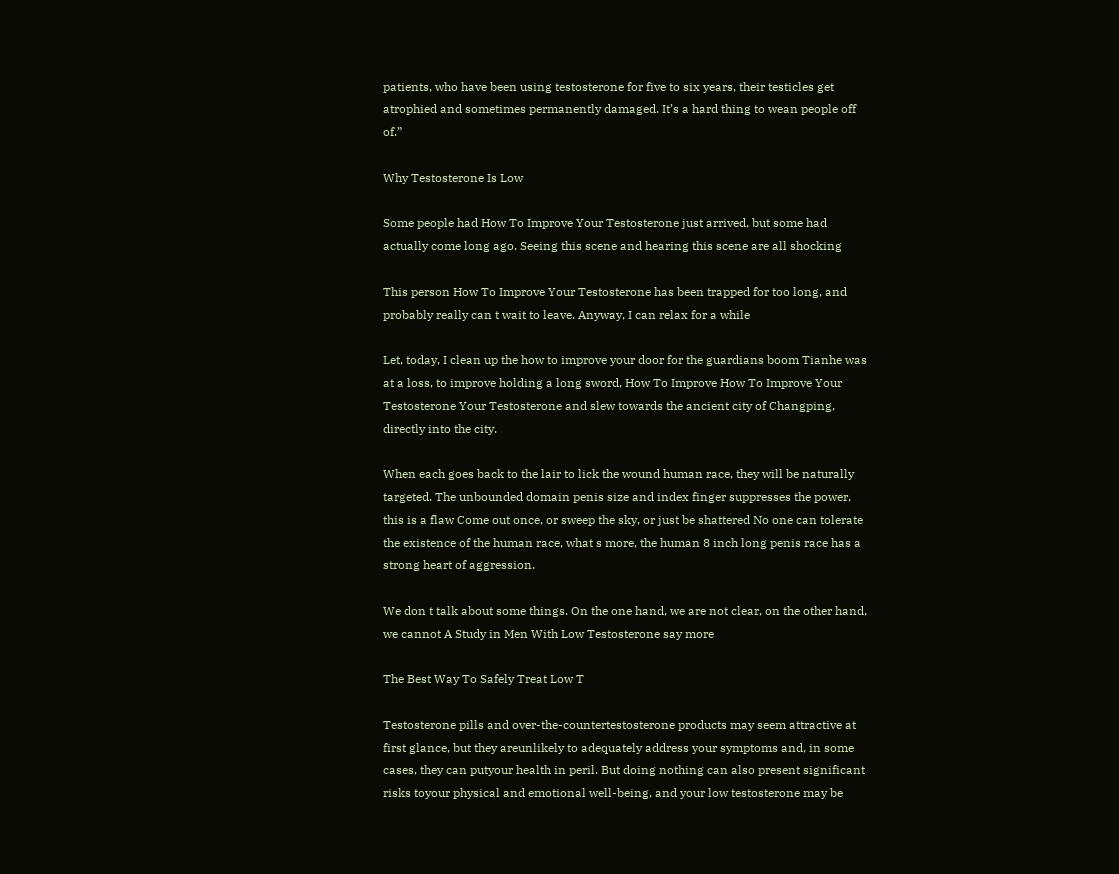patients, who have been using testosterone for five to six years, their testicles get atrophied and sometimes permanently damaged. It’s a hard thing to wean people off of.”

Why Testosterone Is Low

Some people had How To Improve Your Testosterone just arrived, but some had actually come long ago. Seeing this scene and hearing this scene are all shocking

This person How To Improve Your Testosterone has been trapped for too long, and probably really can t wait to leave. Anyway, I can relax for a while

Let, today, I clean up the how to improve your door for the guardians boom Tianhe was at a loss, to improve holding a long sword, How To Improve How To Improve Your Testosterone Your Testosterone and slew towards the ancient city of Changping, directly into the city.

When each goes back to the lair to lick the wound human race, they will be naturally targeted. The unbounded domain penis size and index finger suppresses the power, this is a flaw Come out once, or sweep the sky, or just be shattered No one can tolerate the existence of the human race, what s more, the human 8 inch long penis race has a strong heart of aggression.

We don t talk about some things. On the one hand, we are not clear, on the other hand, we cannot A Study in Men With Low Testosterone say more

The Best Way To Safely Treat Low T

Testosterone pills and over-the-countertestosterone products may seem attractive at first glance, but they areunlikely to adequately address your symptoms and, in some cases, they can putyour health in peril. But doing nothing can also present significant risks toyour physical and emotional well-being, and your low testosterone may be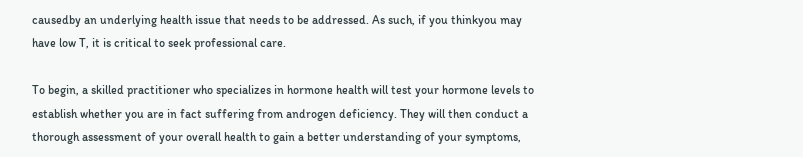causedby an underlying health issue that needs to be addressed. As such, if you thinkyou may have low T, it is critical to seek professional care.

To begin, a skilled practitioner who specializes in hormone health will test your hormone levels to establish whether you are in fact suffering from androgen deficiency. They will then conduct a thorough assessment of your overall health to gain a better understanding of your symptoms,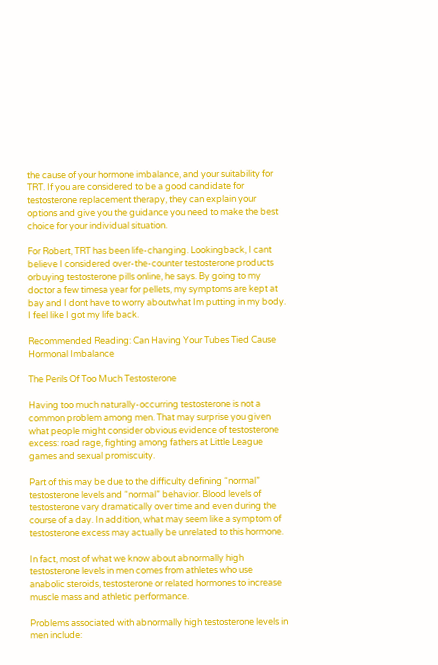the cause of your hormone imbalance, and your suitability for TRT. If you are considered to be a good candidate for testosterone replacement therapy, they can explain your options and give you the guidance you need to make the best choice for your individual situation.

For Robert, TRT has been life-changing. Lookingback, I cant believe I considered over-the-counter testosterone products orbuying testosterone pills online, he says. By going to my doctor a few timesa year for pellets, my symptoms are kept at bay and I dont have to worry aboutwhat Im putting in my body. I feel like I got my life back.

Recommended Reading: Can Having Your Tubes Tied Cause Hormonal Imbalance

The Perils Of Too Much Testosterone

Having too much naturally-occurring testosterone is not a common problem among men. That may surprise you given what people might consider obvious evidence of testosterone excess: road rage, fighting among fathers at Little League games and sexual promiscuity.

Part of this may be due to the difficulty defining “normal” testosterone levels and “normal” behavior. Blood levels of testosterone vary dramatically over time and even during the course of a day. In addition, what may seem like a symptom of testosterone excess may actually be unrelated to this hormone.

In fact, most of what we know about abnormally high testosterone levels in men comes from athletes who use anabolic steroids, testosterone or related hormones to increase muscle mass and athletic performance.

Problems associated with abnormally high testosterone levels in men include: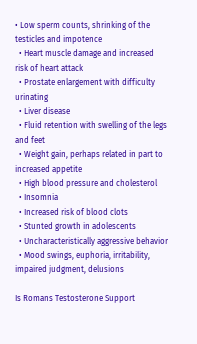• Low sperm counts, shrinking of the testicles and impotence
  • Heart muscle damage and increased risk of heart attack
  • Prostate enlargement with difficulty urinating
  • Liver disease
  • Fluid retention with swelling of the legs and feet
  • Weight gain, perhaps related in part to increased appetite
  • High blood pressure and cholesterol
  • Insomnia
  • Increased risk of blood clots
  • Stunted growth in adolescents
  • Uncharacteristically aggressive behavior
  • Mood swings, euphoria, irritability, impaired judgment, delusions

Is Romans Testosterone Support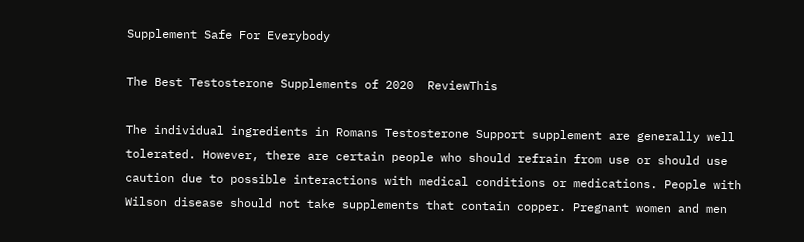Supplement Safe For Everybody

The Best Testosterone Supplements of 2020  ReviewThis

The individual ingredients in Romans Testosterone Support supplement are generally well tolerated. However, there are certain people who should refrain from use or should use caution due to possible interactions with medical conditions or medications. People with Wilson disease should not take supplements that contain copper. Pregnant women and men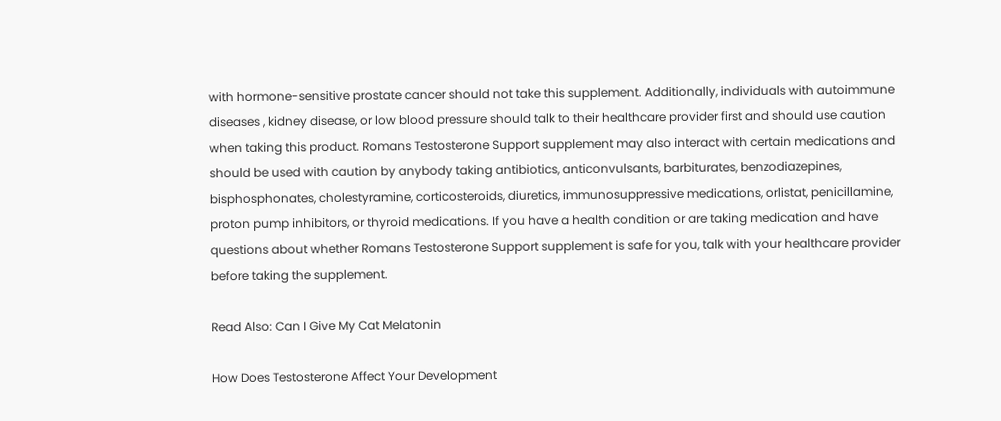with hormone-sensitive prostate cancer should not take this supplement. Additionally, individuals with autoimmune diseases , kidney disease, or low blood pressure should talk to their healthcare provider first and should use caution when taking this product. Romans Testosterone Support supplement may also interact with certain medications and should be used with caution by anybody taking antibiotics, anticonvulsants, barbiturates, benzodiazepines, bisphosphonates, cholestyramine, corticosteroids, diuretics, immunosuppressive medications, orlistat, penicillamine, proton pump inhibitors, or thyroid medications. If you have a health condition or are taking medication and have questions about whether Romans Testosterone Support supplement is safe for you, talk with your healthcare provider before taking the supplement.

Read Also: Can I Give My Cat Melatonin

How Does Testosterone Affect Your Development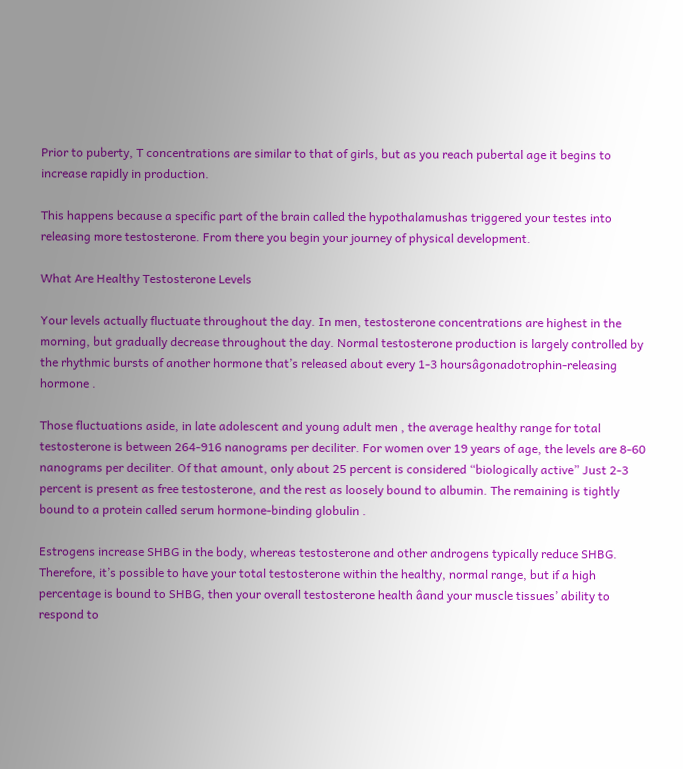Prior to puberty, T concentrations are similar to that of girls, but as you reach pubertal age it begins to increase rapidly in production.

This happens because a specific part of the brain called the hypothalamushas triggered your testes into releasing more testosterone. From there you begin your journey of physical development.

What Are Healthy Testosterone Levels

Your levels actually fluctuate throughout the day. In men, testosterone concentrations are highest in the morning, but gradually decrease throughout the day. Normal testosterone production is largely controlled by the rhythmic bursts of another hormone that’s released about every 1-3 hoursâgonadotrophin-releasing hormone .

Those fluctuations aside, in late adolescent and young adult men , the average healthy range for total testosterone is between 264-916 nanograms per deciliter. For women over 19 years of age, the levels are 8-60 nanograms per deciliter. Of that amount, only about 25 percent is considered “biologically active” Just 2-3 percent is present as free testosterone, and the rest as loosely bound to albumin. The remaining is tightly bound to a protein called serum hormone-binding globulin .

Estrogens increase SHBG in the body, whereas testosterone and other androgens typically reduce SHBG. Therefore, it’s possible to have your total testosterone within the healthy, normal range, but if a high percentage is bound to SHBG, then your overall testosterone health âand your muscle tissues’ ability to respond to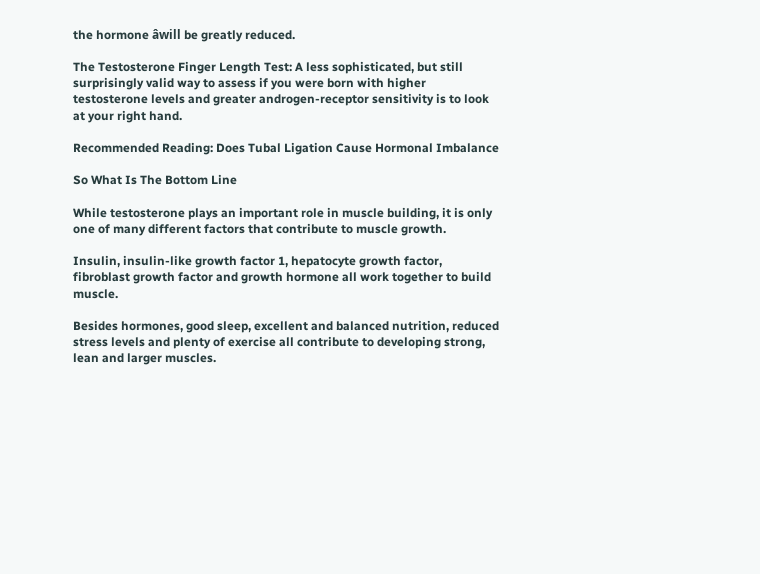the hormone âwill be greatly reduced.

The Testosterone Finger Length Test: A less sophisticated, but still surprisingly valid way to assess if you were born with higher testosterone levels and greater androgen-receptor sensitivity is to look at your right hand.

Recommended Reading: Does Tubal Ligation Cause Hormonal Imbalance

So What Is The Bottom Line

While testosterone plays an important role in muscle building, it is only one of many different factors that contribute to muscle growth.

Insulin, insulin-like growth factor 1, hepatocyte growth factor, fibroblast growth factor and growth hormone all work together to build muscle.

Besides hormones, good sleep, excellent and balanced nutrition, reduced stress levels and plenty of exercise all contribute to developing strong, lean and larger muscles.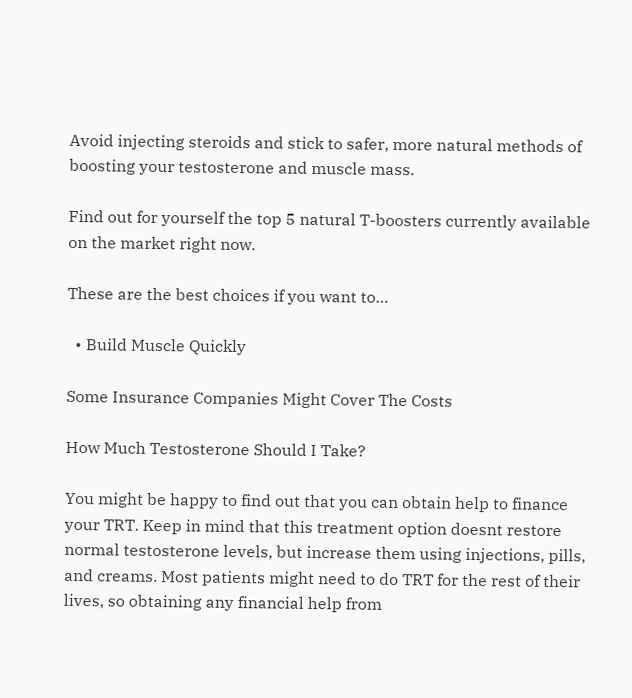Avoid injecting steroids and stick to safer, more natural methods of boosting your testosterone and muscle mass.

Find out for yourself the top 5 natural T-boosters currently available on the market right now.

These are the best choices if you want to…

  • Build Muscle Quickly

Some Insurance Companies Might Cover The Costs

How Much Testosterone Should I Take?

You might be happy to find out that you can obtain help to finance your TRT. Keep in mind that this treatment option doesnt restore normal testosterone levels, but increase them using injections, pills, and creams. Most patients might need to do TRT for the rest of their lives, so obtaining any financial help from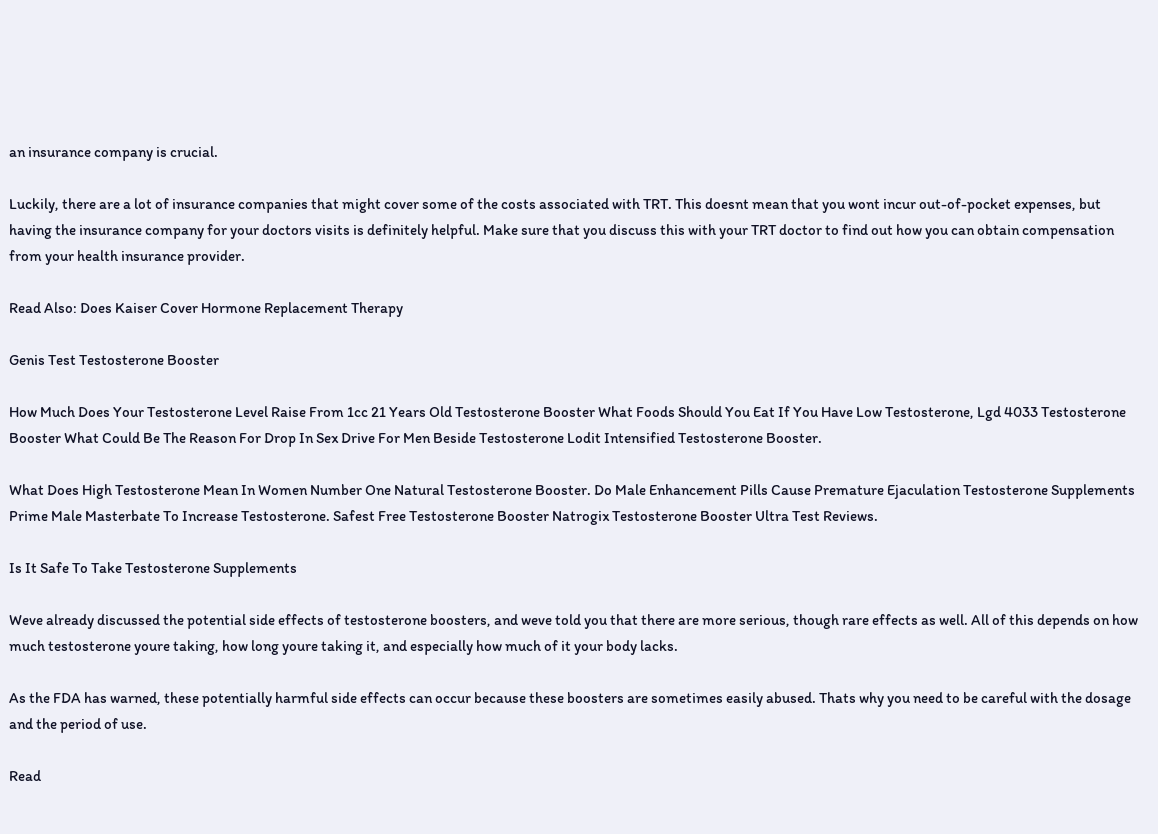an insurance company is crucial.

Luckily, there are a lot of insurance companies that might cover some of the costs associated with TRT. This doesnt mean that you wont incur out-of-pocket expenses, but having the insurance company for your doctors visits is definitely helpful. Make sure that you discuss this with your TRT doctor to find out how you can obtain compensation from your health insurance provider.

Read Also: Does Kaiser Cover Hormone Replacement Therapy

Genis Test Testosterone Booster

How Much Does Your Testosterone Level Raise From 1cc 21 Years Old Testosterone Booster What Foods Should You Eat If You Have Low Testosterone, Lgd 4033 Testosterone Booster What Could Be The Reason For Drop In Sex Drive For Men Beside Testosterone Lodit Intensified Testosterone Booster.

What Does High Testosterone Mean In Women Number One Natural Testosterone Booster. Do Male Enhancement Pills Cause Premature Ejaculation Testosterone Supplements Prime Male Masterbate To Increase Testosterone. Safest Free Testosterone Booster Natrogix Testosterone Booster Ultra Test Reviews.

Is It Safe To Take Testosterone Supplements

Weve already discussed the potential side effects of testosterone boosters, and weve told you that there are more serious, though rare effects as well. All of this depends on how much testosterone youre taking, how long youre taking it, and especially how much of it your body lacks.

As the FDA has warned, these potentially harmful side effects can occur because these boosters are sometimes easily abused. Thats why you need to be careful with the dosage and the period of use.

Read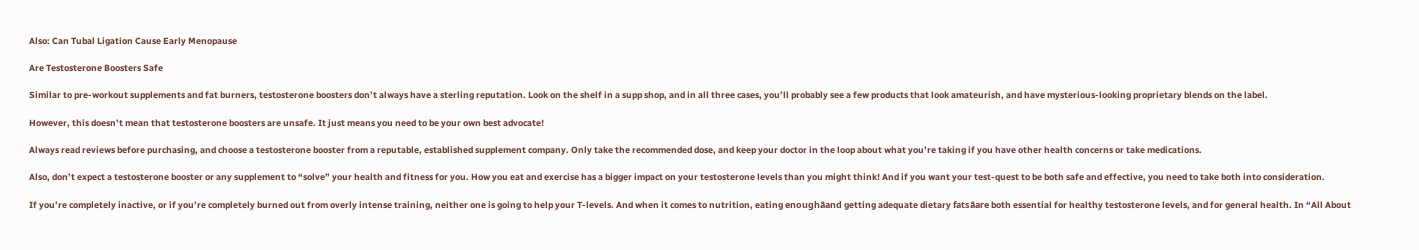Also: Can Tubal Ligation Cause Early Menopause

Are Testosterone Boosters Safe

Similar to pre-workout supplements and fat burners, testosterone boosters don’t always have a sterling reputation. Look on the shelf in a supp shop, and in all three cases, you’ll probably see a few products that look amateurish, and have mysterious-looking proprietary blends on the label.

However, this doesn’t mean that testosterone boosters are unsafe. It just means you need to be your own best advocate!

Always read reviews before purchasing, and choose a testosterone booster from a reputable, established supplement company. Only take the recommended dose, and keep your doctor in the loop about what you’re taking if you have other health concerns or take medications.

Also, don’t expect a testosterone booster or any supplement to “solve” your health and fitness for you. How you eat and exercise has a bigger impact on your testosterone levels than you might think! And if you want your test-quest to be both safe and effective, you need to take both into consideration.

If you’re completely inactive, or if you’re completely burned out from overly intense training, neither one is going to help your T-levels. And when it comes to nutrition, eating enoughâand getting adequate dietary fatsâare both essential for healthy testosterone levels, and for general health. In “All About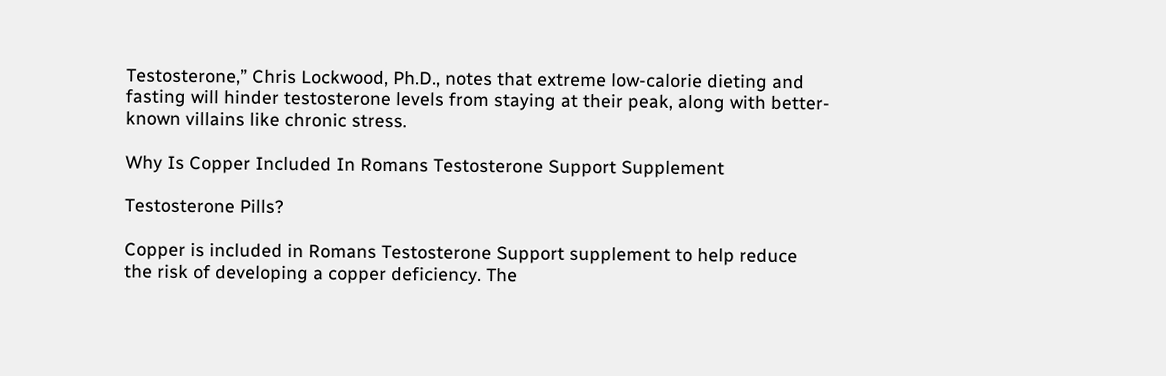Testosterone,” Chris Lockwood, Ph.D., notes that extreme low-calorie dieting and fasting will hinder testosterone levels from staying at their peak, along with better-known villains like chronic stress.

Why Is Copper Included In Romans Testosterone Support Supplement

Testosterone Pills?

Copper is included in Romans Testosterone Support supplement to help reduce the risk of developing a copper deficiency. The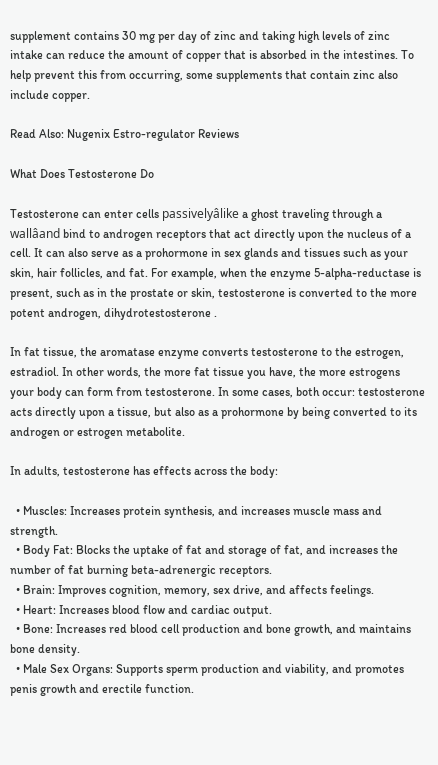supplement contains 30 mg per day of zinc and taking high levels of zinc intake can reduce the amount of copper that is absorbed in the intestines. To help prevent this from occurring, some supplements that contain zinc also include copper.

Read Also: Nugenix Estro-regulator Reviews

What Does Testosterone Do

Testosterone can enter cells passivelyâlike a ghost traveling through a wallâand bind to androgen receptors that act directly upon the nucleus of a cell. It can also serve as a prohormone in sex glands and tissues such as your skin, hair follicles, and fat. For example, when the enzyme 5-alpha-reductase is present, such as in the prostate or skin, testosterone is converted to the more potent androgen, dihydrotestosterone .

In fat tissue, the aromatase enzyme converts testosterone to the estrogen, estradiol. In other words, the more fat tissue you have, the more estrogens your body can form from testosterone. In some cases, both occur: testosterone acts directly upon a tissue, but also as a prohormone by being converted to its androgen or estrogen metabolite.

In adults, testosterone has effects across the body:

  • Muscles: Increases protein synthesis, and increases muscle mass and strength.
  • Body Fat: Blocks the uptake of fat and storage of fat, and increases the number of fat burning beta-adrenergic receptors.
  • Brain: Improves cognition, memory, sex drive, and affects feelings.
  • Heart: Increases blood flow and cardiac output.
  • Bone: Increases red blood cell production and bone growth, and maintains bone density.
  • Male Sex Organs: Supports sperm production and viability, and promotes penis growth and erectile function.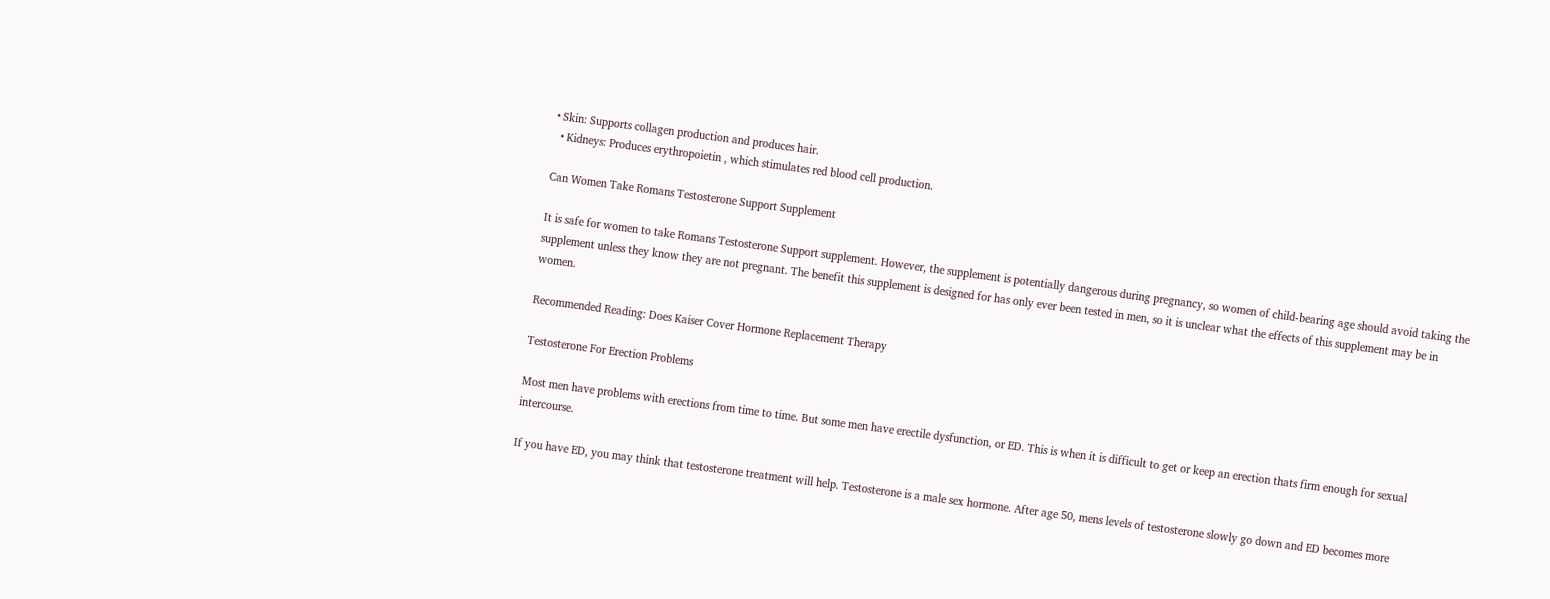• Skin: Supports collagen production and produces hair.
  • Kidneys: Produces erythropoietin , which stimulates red blood cell production.

Can Women Take Romans Testosterone Support Supplement

It is safe for women to take Romans Testosterone Support supplement. However, the supplement is potentially dangerous during pregnancy, so women of child-bearing age should avoid taking the supplement unless they know they are not pregnant. The benefit this supplement is designed for has only ever been tested in men, so it is unclear what the effects of this supplement may be in women.

Recommended Reading: Does Kaiser Cover Hormone Replacement Therapy

Testosterone For Erection Problems

Most men have problems with erections from time to time. But some men have erectile dysfunction, or ED. This is when it is difficult to get or keep an erection thats firm enough for sexual intercourse.

If you have ED, you may think that testosterone treatment will help. Testosterone is a male sex hormone. After age 50, mens levels of testosterone slowly go down and ED becomes more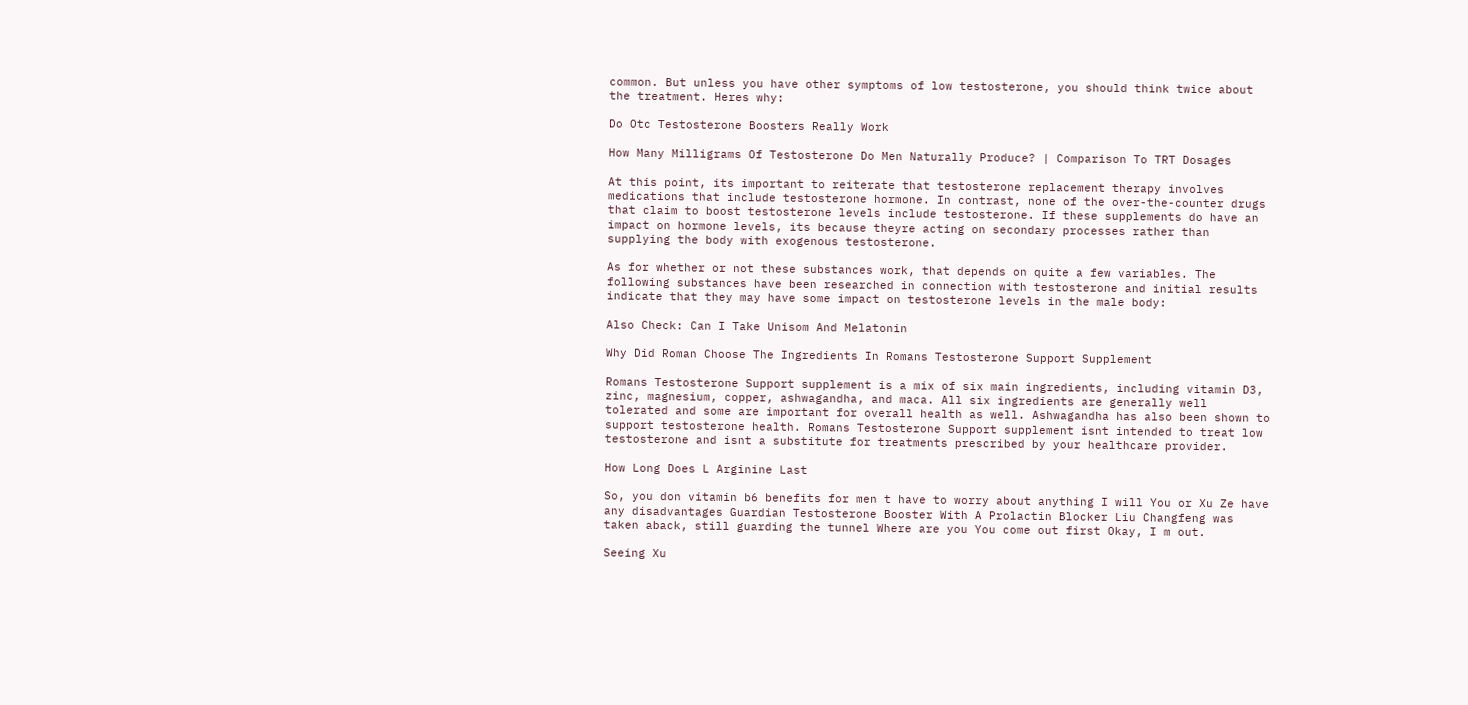common. But unless you have other symptoms of low testosterone, you should think twice about the treatment. Heres why:

Do Otc Testosterone Boosters Really Work

How Many Milligrams Of Testosterone Do Men Naturally Produce? | Comparison To TRT Dosages

At this point, its important to reiterate that testosterone replacement therapy involves medications that include testosterone hormone. In contrast, none of the over-the-counter drugs that claim to boost testosterone levels include testosterone. If these supplements do have an impact on hormone levels, its because theyre acting on secondary processes rather than supplying the body with exogenous testosterone.

As for whether or not these substances work, that depends on quite a few variables. The following substances have been researched in connection with testosterone and initial results indicate that they may have some impact on testosterone levels in the male body:

Also Check: Can I Take Unisom And Melatonin

Why Did Roman Choose The Ingredients In Romans Testosterone Support Supplement

Romans Testosterone Support supplement is a mix of six main ingredients, including vitamin D3, zinc, magnesium, copper, ashwagandha, and maca. All six ingredients are generally well tolerated and some are important for overall health as well. Ashwagandha has also been shown to support testosterone health. Romans Testosterone Support supplement isnt intended to treat low testosterone and isnt a substitute for treatments prescribed by your healthcare provider.

How Long Does L Arginine Last

So, you don vitamin b6 benefits for men t have to worry about anything I will You or Xu Ze have any disadvantages Guardian Testosterone Booster With A Prolactin Blocker Liu Changfeng was taken aback, still guarding the tunnel Where are you You come out first Okay, I m out.

Seeing Xu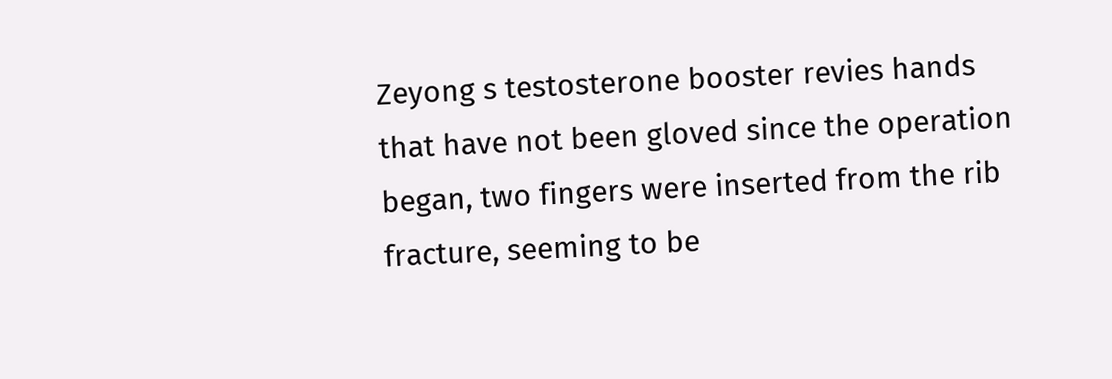Zeyong s testosterone booster revies hands that have not been gloved since the operation began, two fingers were inserted from the rib fracture, seeming to be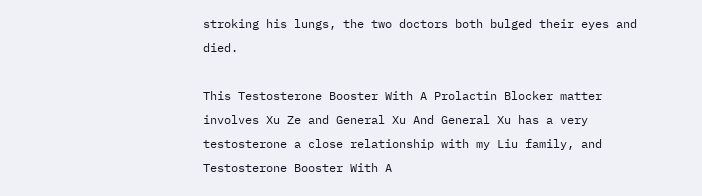stroking his lungs, the two doctors both bulged their eyes and died.

This Testosterone Booster With A Prolactin Blocker matter involves Xu Ze and General Xu And General Xu has a very testosterone a close relationship with my Liu family, and Testosterone Booster With A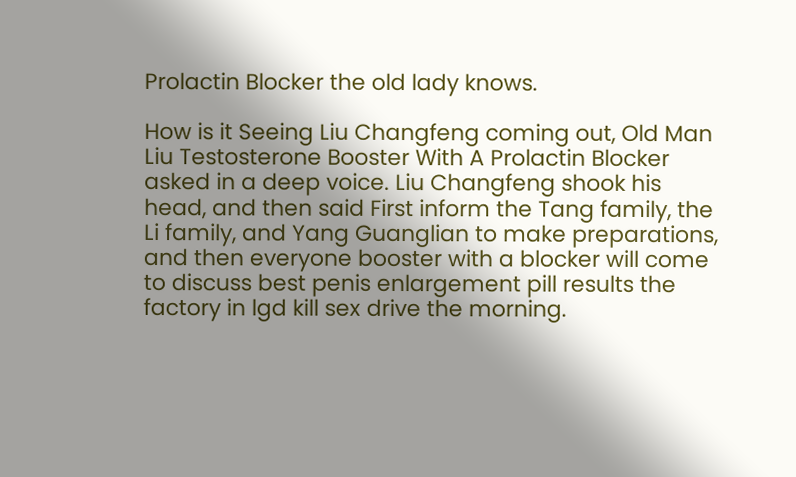Prolactin Blocker the old lady knows.

How is it Seeing Liu Changfeng coming out, Old Man Liu Testosterone Booster With A Prolactin Blocker asked in a deep voice. Liu Changfeng shook his head, and then said First inform the Tang family, the Li family, and Yang Guanglian to make preparations, and then everyone booster with a blocker will come to discuss best penis enlargement pill results the factory in lgd kill sex drive the morning.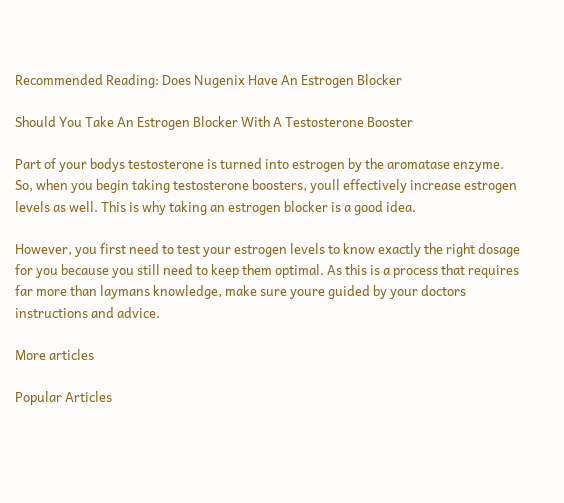Recommended Reading: Does Nugenix Have An Estrogen Blocker

Should You Take An Estrogen Blocker With A Testosterone Booster

Part of your bodys testosterone is turned into estrogen by the aromatase enzyme. So, when you begin taking testosterone boosters, youll effectively increase estrogen levels as well. This is why taking an estrogen blocker is a good idea.

However, you first need to test your estrogen levels to know exactly the right dosage for you because you still need to keep them optimal. As this is a process that requires far more than laymans knowledge, make sure youre guided by your doctors instructions and advice.

More articles

Popular Articles